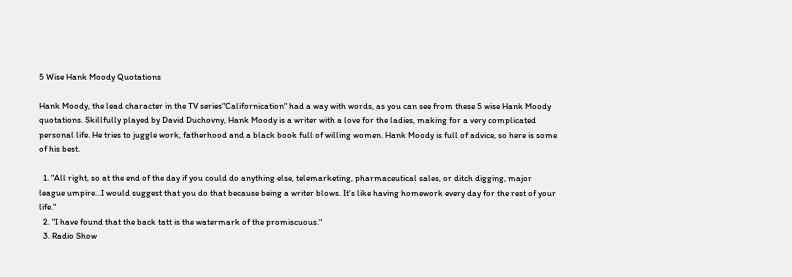5 Wise Hank Moody Quotations

Hank Moody, the lead character in the TV series"Californication" had a way with words, as you can see from these 5 wise Hank Moody quotations. Skillfully played by David Duchovny, Hank Moody is a writer with a love for the ladies, making for a very complicated personal life. He tries to juggle work, fatherhood and a black book full of willing women. Hank Moody is full of advice, so here is some of his best.

  1. "All right, so at the end of the day if you could do anything else, telemarketing, pharmaceutical sales, or ditch digging, major league umpire…I would suggest that you do that because being a writer blows. It's like having homework every day for the rest of your life."
  2. "I have found that the back tatt is the watermark of the promiscuous."
  3. Radio Show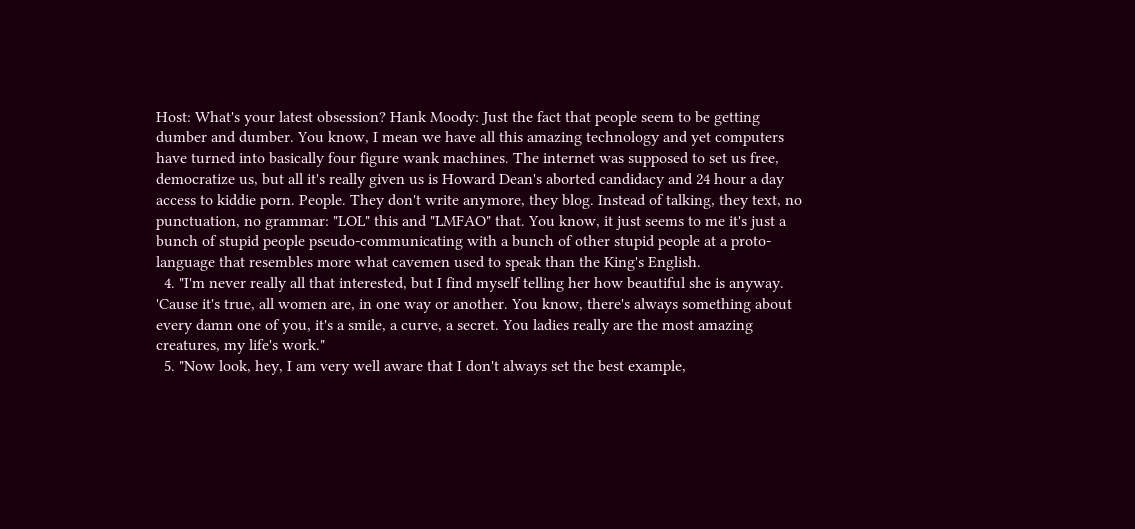Host: What's your latest obsession? Hank Moody: Just the fact that people seem to be getting dumber and dumber. You know, I mean we have all this amazing technology and yet computers have turned into basically four figure wank machines. The internet was supposed to set us free, democratize us, but all it's really given us is Howard Dean's aborted candidacy and 24 hour a day access to kiddie porn. People. They don't write anymore, they blog. Instead of talking, they text, no punctuation, no grammar: "LOL" this and "LMFAO" that. You know, it just seems to me it's just a bunch of stupid people pseudo-communicating with a bunch of other stupid people at a proto-language that resembles more what cavemen used to speak than the King's English.
  4. "I'm never really all that interested, but I find myself telling her how beautiful she is anyway. 'Cause it's true, all women are, in one way or another. You know, there's always something about every damn one of you, it's a smile, a curve, a secret. You ladies really are the most amazing creatures, my life's work."
  5. "Now look, hey, I am very well aware that I don't always set the best example,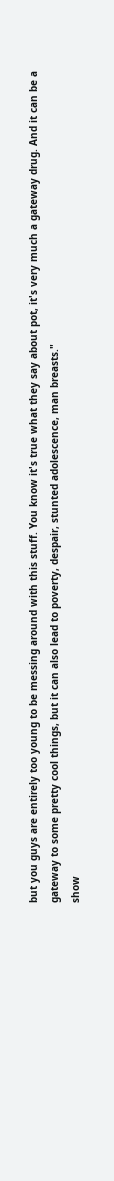but you guys are entirely too young to be messing around with this stuff. You know it's true what they say about pot, it's very much a gateway drug. And it can be a gateway to some pretty cool things, but it can also lead to poverty, despair, stunted adolescence, man breasts."
show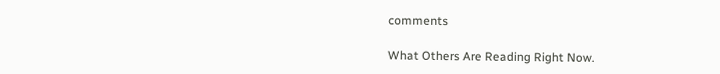comments

What Others Are Reading Right Now.